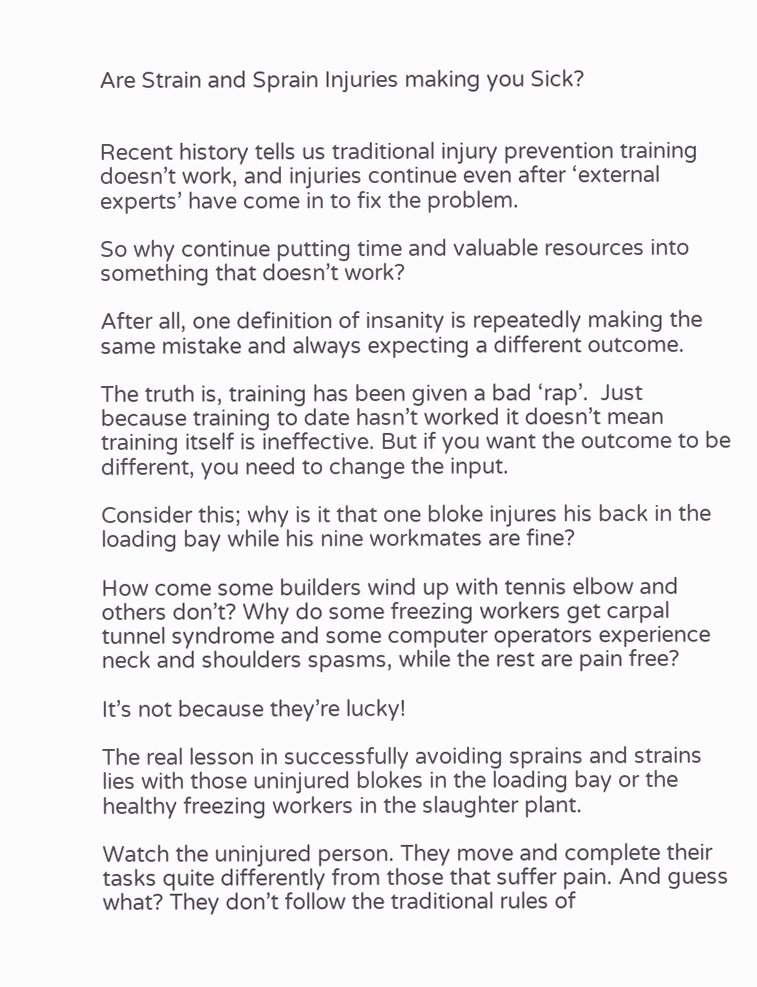Are Strain and Sprain Injuries making you Sick?


Recent history tells us traditional injury prevention training doesn’t work, and injuries continue even after ‘external experts’ have come in to fix the problem.

So why continue putting time and valuable resources into something that doesn’t work?

After all, one definition of insanity is repeatedly making the same mistake and always expecting a different outcome.

The truth is, training has been given a bad ‘rap’.  Just because training to date hasn’t worked it doesn’t mean training itself is ineffective. But if you want the outcome to be different, you need to change the input.

Consider this; why is it that one bloke injures his back in the loading bay while his nine workmates are fine?

How come some builders wind up with tennis elbow and others don’t? Why do some freezing workers get carpal tunnel syndrome and some computer operators experience neck and shoulders spasms, while the rest are pain free?

It’s not because they’re lucky!

The real lesson in successfully avoiding sprains and strains lies with those uninjured blokes in the loading bay or the healthy freezing workers in the slaughter plant.

Watch the uninjured person. They move and complete their tasks quite differently from those that suffer pain. And guess what? They don’t follow the traditional rules of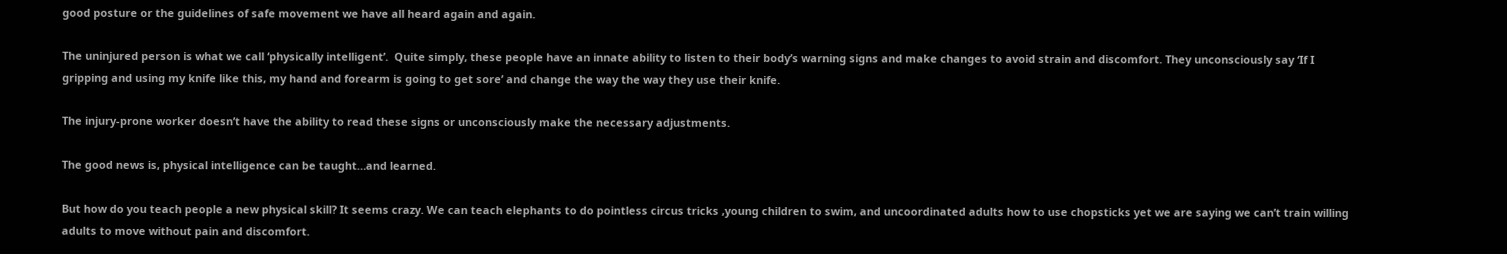good posture or the guidelines of safe movement we have all heard again and again.

The uninjured person is what we call ‘physically intelligent’.  Quite simply, these people have an innate ability to listen to their body’s warning signs and make changes to avoid strain and discomfort. They unconsciously say ‘If I gripping and using my knife like this, my hand and forearm is going to get sore’ and change the way the way they use their knife.

The injury-prone worker doesn’t have the ability to read these signs or unconsciously make the necessary adjustments.

The good news is, physical intelligence can be taught…and learned.

But how do you teach people a new physical skill? It seems crazy. We can teach elephants to do pointless circus tricks ,young children to swim, and uncoordinated adults how to use chopsticks yet we are saying we can’t train willing adults to move without pain and discomfort.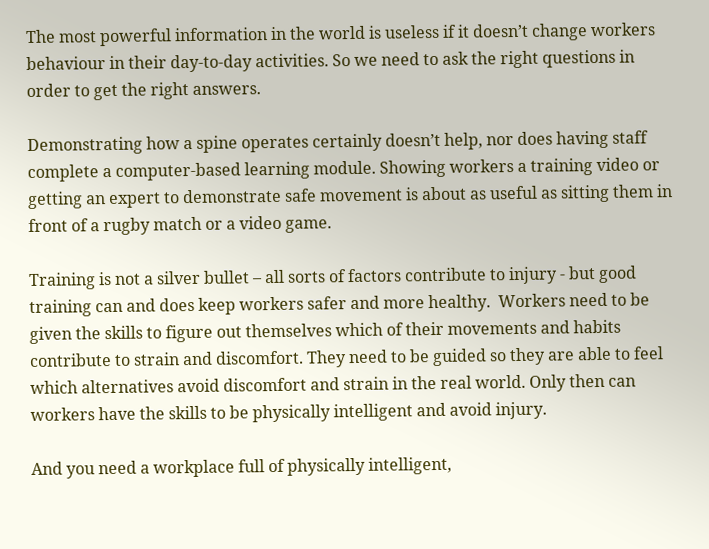The most powerful information in the world is useless if it doesn’t change workers behaviour in their day-to-day activities. So we need to ask the right questions in order to get the right answers.

Demonstrating how a spine operates certainly doesn’t help, nor does having staff complete a computer-based learning module. Showing workers a training video or getting an expert to demonstrate safe movement is about as useful as sitting them in front of a rugby match or a video game.

Training is not a silver bullet – all sorts of factors contribute to injury - but good training can and does keep workers safer and more healthy.  Workers need to be given the skills to figure out themselves which of their movements and habits contribute to strain and discomfort. They need to be guided so they are able to feel which alternatives avoid discomfort and strain in the real world. Only then can workers have the skills to be physically intelligent and avoid injury.

And you need a workplace full of physically intelligent,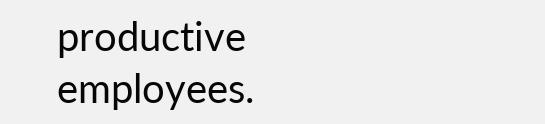productive employees.